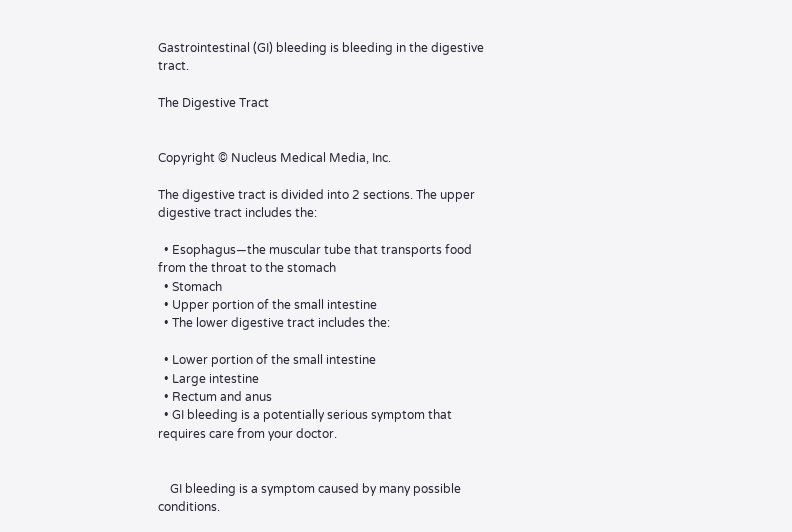Gastrointestinal (GI) bleeding is bleeding in the digestive tract.

The Digestive Tract


Copyright © Nucleus Medical Media, Inc.

The digestive tract is divided into 2 sections. The upper digestive tract includes the:

  • Esophagus—the muscular tube that transports food from the throat to the stomach
  • Stomach
  • Upper portion of the small intestine
  • The lower digestive tract includes the:

  • Lower portion of the small intestine
  • Large intestine
  • Rectum and anus
  • GI bleeding is a potentially serious symptom that requires care from your doctor.


    GI bleeding is a symptom caused by many possible conditions.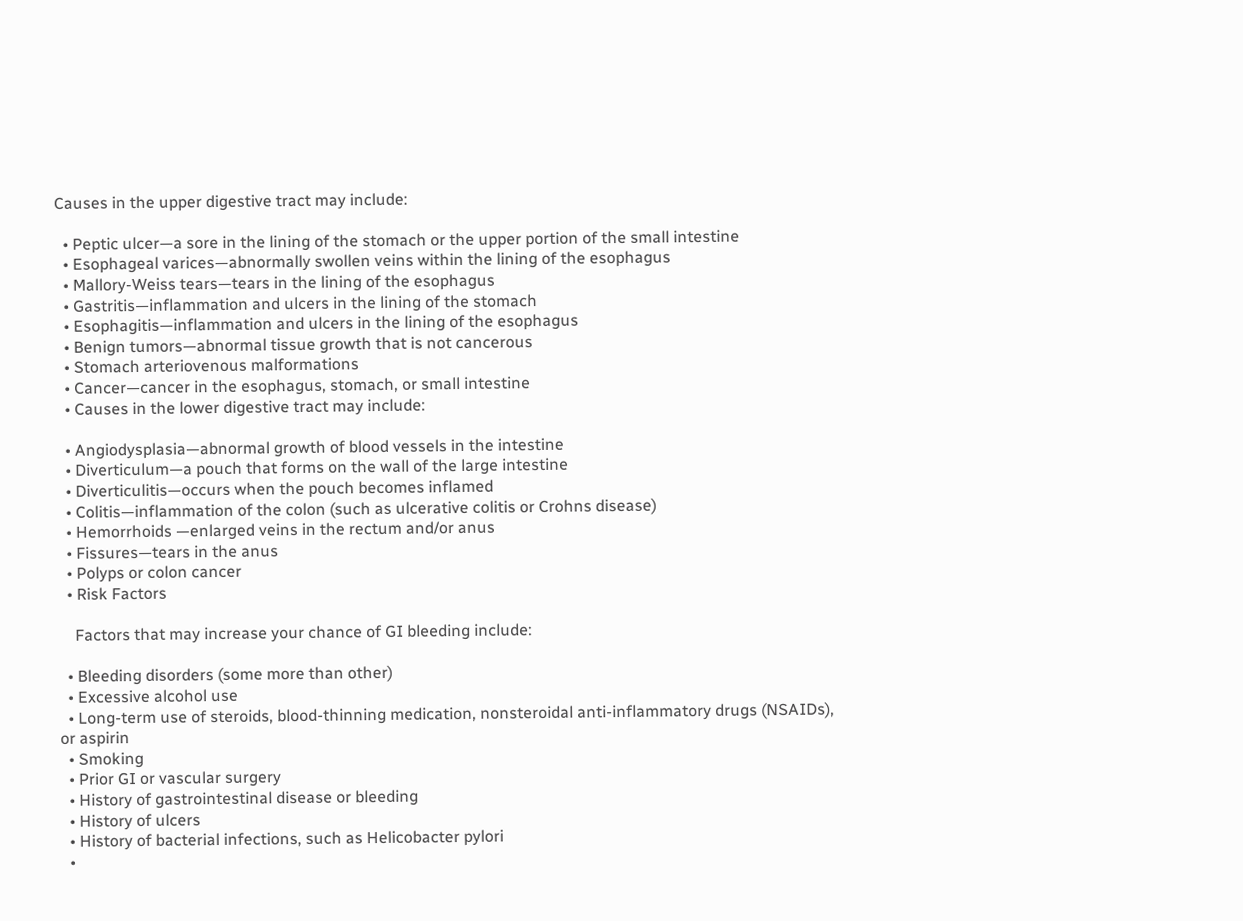Causes in the upper digestive tract may include:

  • Peptic ulcer—a sore in the lining of the stomach or the upper portion of the small intestine
  • Esophageal varices—abnormally swollen veins within the lining of the esophagus
  • Mallory-Weiss tears—tears in the lining of the esophagus
  • Gastritis—inflammation and ulcers in the lining of the stomach
  • Esophagitis—inflammation and ulcers in the lining of the esophagus
  • Benign tumors—abnormal tissue growth that is not cancerous
  • Stomach arteriovenous malformations
  • Cancer—cancer in the esophagus, stomach, or small intestine
  • Causes in the lower digestive tract may include:

  • Angiodysplasia—abnormal growth of blood vessels in the intestine
  • Diverticulum—a pouch that forms on the wall of the large intestine
  • Diverticulitis—occurs when the pouch becomes inflamed
  • Colitis—inflammation of the colon (such as ulcerative colitis or Crohns disease)
  • Hemorrhoids —enlarged veins in the rectum and/or anus
  • Fissures—tears in the anus
  • Polyps or colon cancer
  • Risk Factors

    Factors that may increase your chance of GI bleeding include:

  • Bleeding disorders (some more than other)
  • Excessive alcohol use
  • Long-term use of steroids, blood-thinning medication, nonsteroidal anti-inflammatory drugs (NSAIDs), or aspirin
  • Smoking
  • Prior GI or vascular surgery
  • History of gastrointestinal disease or bleeding
  • History of ulcers
  • History of bacterial infections, such as Helicobacter pylori
  •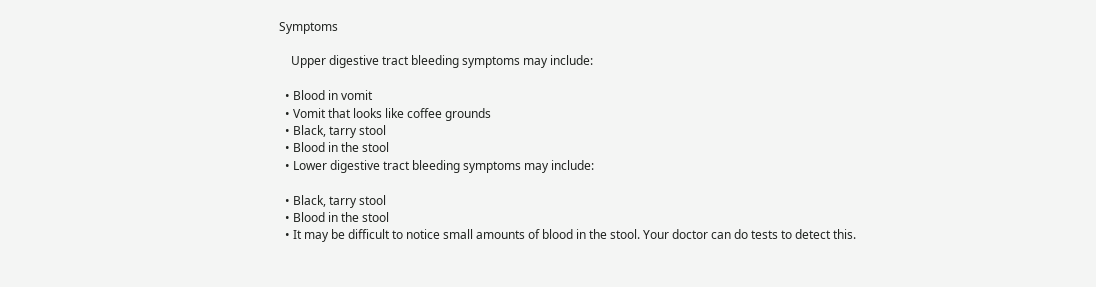Symptoms

    Upper digestive tract bleeding symptoms may include:

  • Blood in vomit
  • Vomit that looks like coffee grounds
  • Black, tarry stool
  • Blood in the stool
  • Lower digestive tract bleeding symptoms may include:

  • Black, tarry stool
  • Blood in the stool
  • It may be difficult to notice small amounts of blood in the stool. Your doctor can do tests to detect this.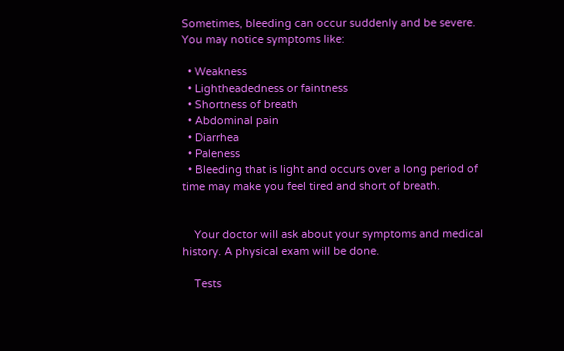Sometimes, bleeding can occur suddenly and be severe. You may notice symptoms like:

  • Weakness
  • Lightheadedness or faintness
  • Shortness of breath
  • Abdominal pain
  • Diarrhea
  • Paleness
  • Bleeding that is light and occurs over a long period of time may make you feel tired and short of breath.


    Your doctor will ask about your symptoms and medical history. A physical exam will be done.

    Tests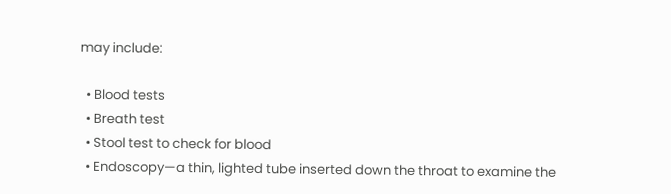may include:

  • Blood tests
  • Breath test
  • Stool test to check for blood
  • Endoscopy—a thin, lighted tube inserted down the throat to examine the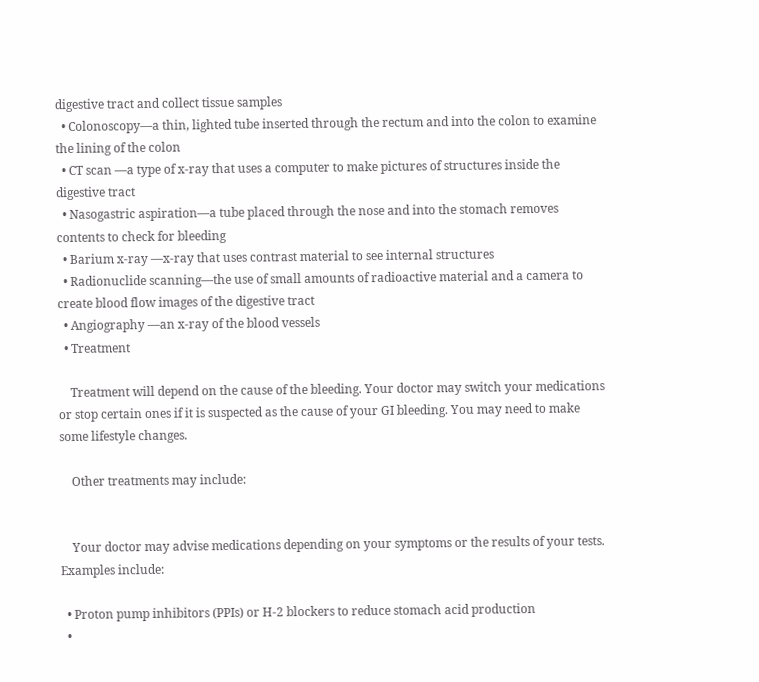digestive tract and collect tissue samples
  • Colonoscopy—a thin, lighted tube inserted through the rectum and into the colon to examine the lining of the colon
  • CT scan —a type of x-ray that uses a computer to make pictures of structures inside the digestive tract
  • Nasogastric aspiration—a tube placed through the nose and into the stomach removes contents to check for bleeding
  • Barium x-ray —x-ray that uses contrast material to see internal structures
  • Radionuclide scanning—the use of small amounts of radioactive material and a camera to create blood flow images of the digestive tract
  • Angiography —an x-ray of the blood vessels
  • Treatment

    Treatment will depend on the cause of the bleeding. Your doctor may switch your medications or stop certain ones if it is suspected as the cause of your GI bleeding. You may need to make some lifestyle changes.

    Other treatments may include:


    Your doctor may advise medications depending on your symptoms or the results of your tests. Examples include:

  • Proton pump inhibitors (PPIs) or H-2 blockers to reduce stomach acid production
  •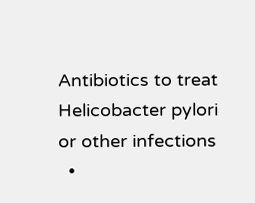Antibiotics to treat Helicobacter pylori or other infections
  •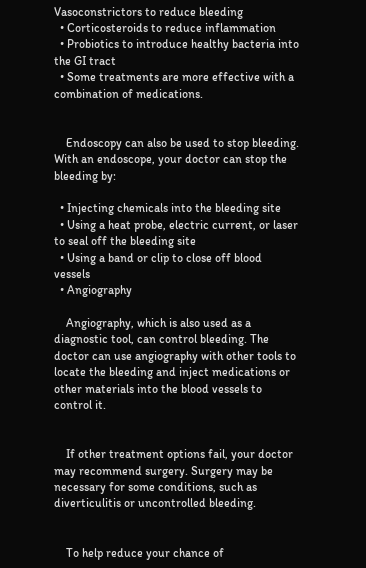Vasoconstrictors to reduce bleeding
  • Corticosteroids to reduce inflammation
  • Probiotics to introduce healthy bacteria into the GI tract
  • Some treatments are more effective with a combination of medications.


    Endoscopy can also be used to stop bleeding. With an endoscope, your doctor can stop the bleeding by:

  • Injecting chemicals into the bleeding site
  • Using a heat probe, electric current, or laser to seal off the bleeding site
  • Using a band or clip to close off blood vessels
  • Angiography

    Angiography, which is also used as a diagnostic tool, can control bleeding. The doctor can use angiography with other tools to locate the bleeding and inject medications or other materials into the blood vessels to control it.


    If other treatment options fail, your doctor may recommend surgery. Surgery may be necessary for some conditions, such as diverticulitis or uncontrolled bleeding.


    To help reduce your chance of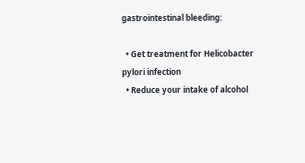gastrointestinal bleeding:

  • Get treatment for Helicobacter pylori infection
  • Reduce your intake of alcohol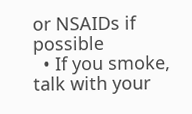or NSAIDs if possible
  • If you smoke, talk with your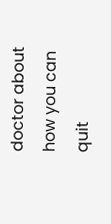doctor about how you can quit